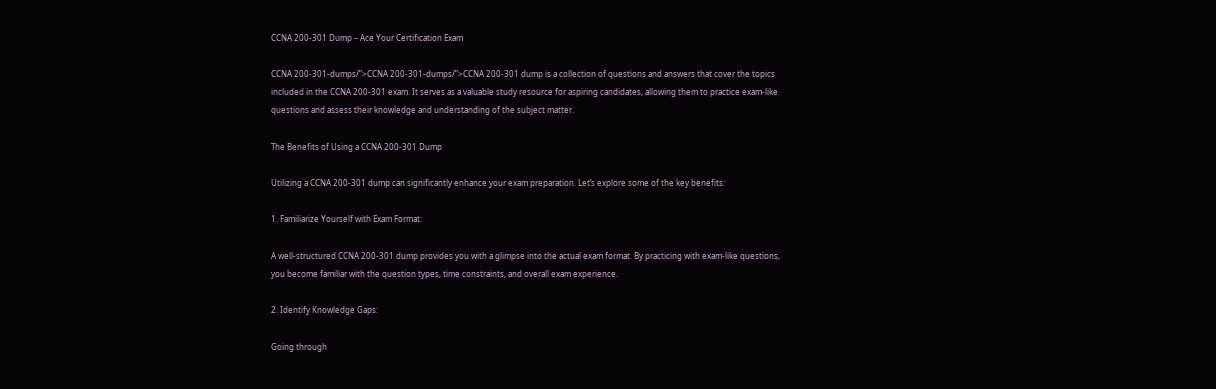CCNA 200-301 Dump – Ace Your Certification Exam

CCNA 200-301-dumps/”>CCNA 200-301-dumps/”>CCNA 200-301 dump is a collection of questions and answers that cover the topics included in the CCNA 200-301 exam. It serves as a valuable study resource for aspiring candidates, allowing them to practice exam-like questions and assess their knowledge and understanding of the subject matter.

The Benefits of Using a CCNA 200-301 Dump

Utilizing a CCNA 200-301 dump can significantly enhance your exam preparation. Let’s explore some of the key benefits:

1. Familiarize Yourself with Exam Format:

A well-structured CCNA 200-301 dump provides you with a glimpse into the actual exam format. By practicing with exam-like questions, you become familiar with the question types, time constraints, and overall exam experience.

2. Identify Knowledge Gaps:

Going through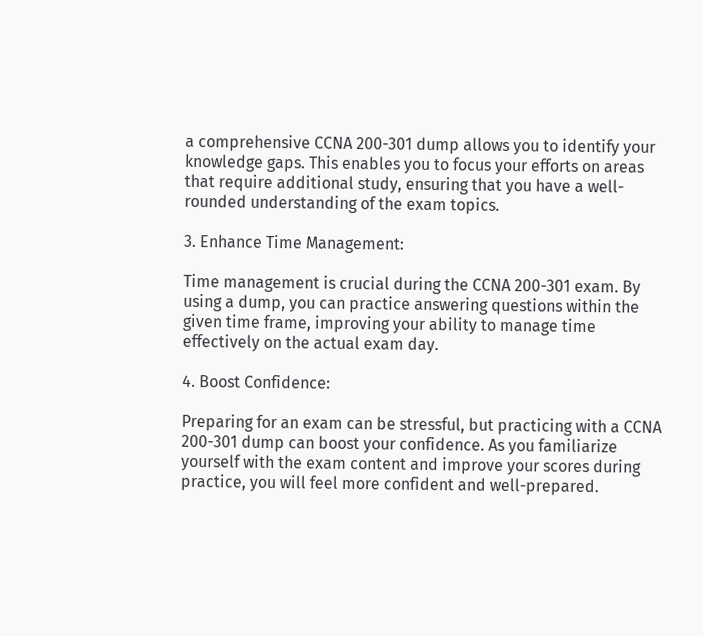a comprehensive CCNA 200-301 dump allows you to identify your knowledge gaps. This enables you to focus your efforts on areas that require additional study, ensuring that you have a well-rounded understanding of the exam topics.

3. Enhance Time Management:

Time management is crucial during the CCNA 200-301 exam. By using a dump, you can practice answering questions within the given time frame, improving your ability to manage time effectively on the actual exam day.

4. Boost Confidence:

Preparing for an exam can be stressful, but practicing with a CCNA 200-301 dump can boost your confidence. As you familiarize yourself with the exam content and improve your scores during practice, you will feel more confident and well-prepared.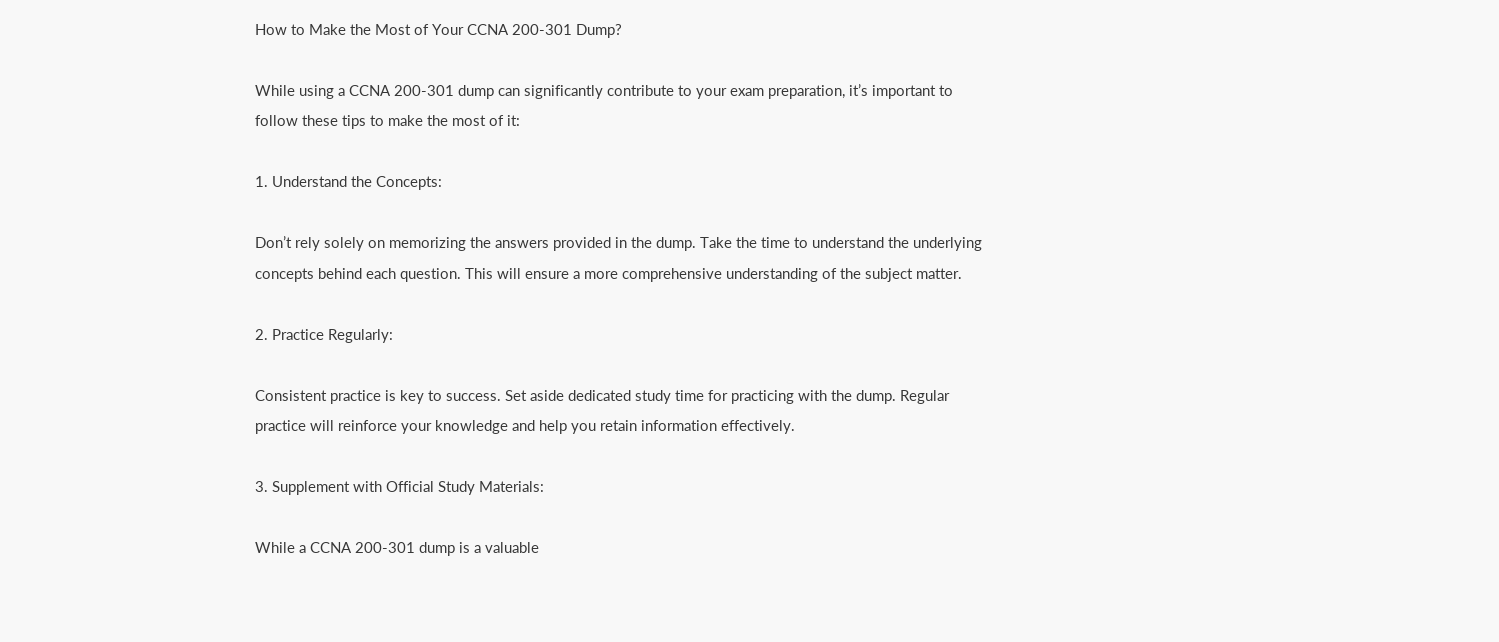How to Make the Most of Your CCNA 200-301 Dump?

While using a CCNA 200-301 dump can significantly contribute to your exam preparation, it’s important to follow these tips to make the most of it:

1. Understand the Concepts:

Don’t rely solely on memorizing the answers provided in the dump. Take the time to understand the underlying concepts behind each question. This will ensure a more comprehensive understanding of the subject matter.

2. Practice Regularly:

Consistent practice is key to success. Set aside dedicated study time for practicing with the dump. Regular practice will reinforce your knowledge and help you retain information effectively.

3. Supplement with Official Study Materials:

While a CCNA 200-301 dump is a valuable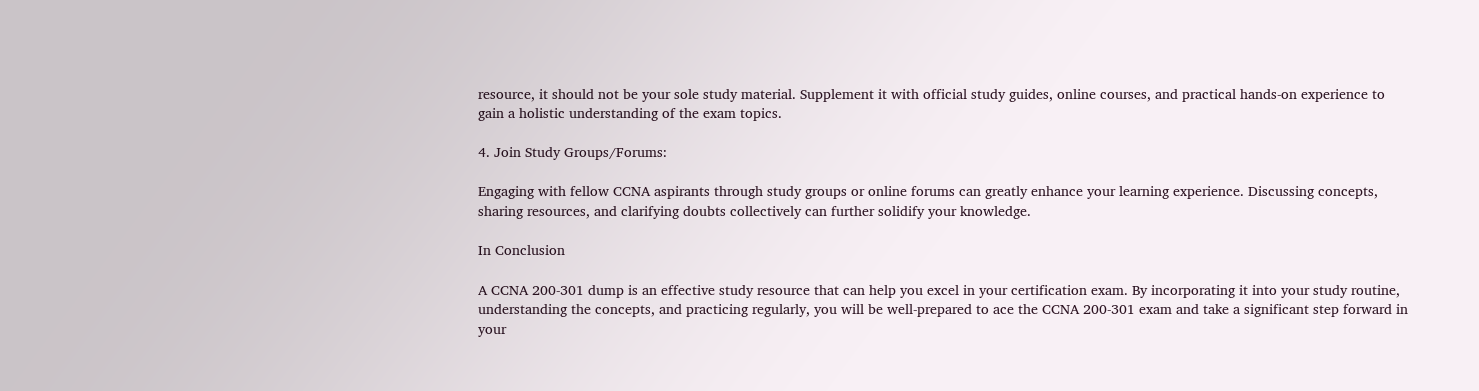resource, it should not be your sole study material. Supplement it with official study guides, online courses, and practical hands-on experience to gain a holistic understanding of the exam topics.

4. Join Study Groups/Forums:

Engaging with fellow CCNA aspirants through study groups or online forums can greatly enhance your learning experience. Discussing concepts, sharing resources, and clarifying doubts collectively can further solidify your knowledge.

In Conclusion

A CCNA 200-301 dump is an effective study resource that can help you excel in your certification exam. By incorporating it into your study routine, understanding the concepts, and practicing regularly, you will be well-prepared to ace the CCNA 200-301 exam and take a significant step forward in your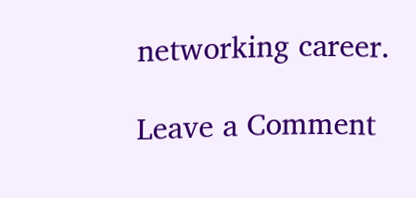networking career.

Leave a Comment